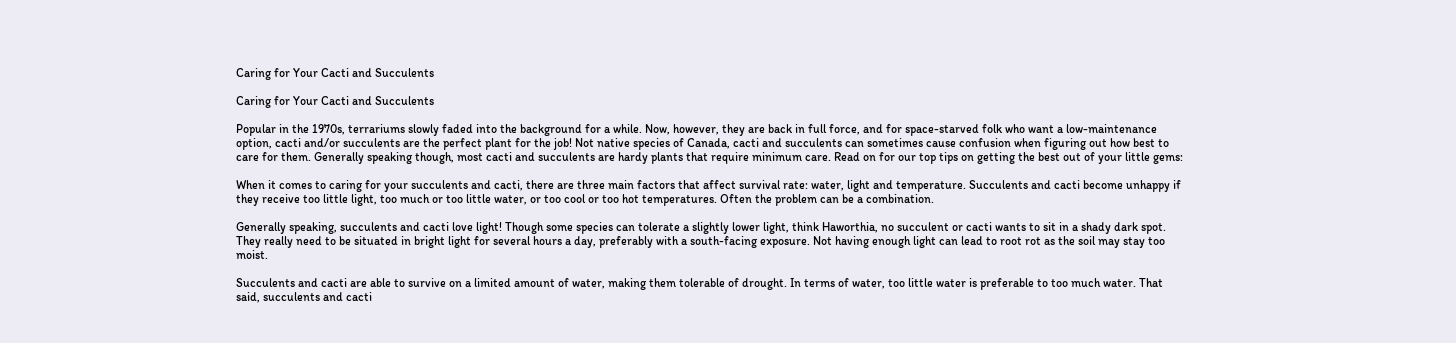Caring for Your Cacti and Succulents

Caring for Your Cacti and Succulents

Popular in the 1970s, terrariums slowly faded into the background for a while. Now, however, they are back in full force, and for space-starved folk who want a low-maintenance option, cacti and/or succulents are the perfect plant for the job! Not native species of Canada, cacti and succulents can sometimes cause confusion when figuring out how best to care for them. Generally speaking though, most cacti and succulents are hardy plants that require minimum care. Read on for our top tips on getting the best out of your little gems:

When it comes to caring for your succulents and cacti, there are three main factors that affect survival rate: water, light and temperature. Succulents and cacti become unhappy if they receive too little light, too much or too little water, or too cool or too hot temperatures. Often the problem can be a combination.

Generally speaking, succulents and cacti love light! Though some species can tolerate a slightly lower light, think Haworthia, no succulent or cacti wants to sit in a shady dark spot. They really need to be situated in bright light for several hours a day, preferably with a south-facing exposure. Not having enough light can lead to root rot as the soil may stay too moist.

Succulents and cacti are able to survive on a limited amount of water, making them tolerable of drought. In terms of water, too little water is preferable to too much water. That said, succulents and cacti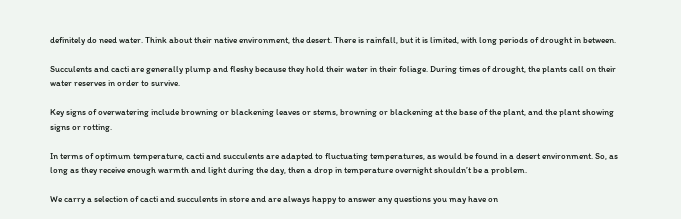definitely do need water. Think about their native environment, the desert. There is rainfall, but it is limited, with long periods of drought in between.

Succulents and cacti are generally plump and fleshy because they hold their water in their foliage. During times of drought, the plants call on their water reserves in order to survive.

Key signs of overwatering include browning or blackening leaves or stems, browning or blackening at the base of the plant, and the plant showing signs or rotting.

In terms of optimum temperature, cacti and succulents are adapted to fluctuating temperatures, as would be found in a desert environment. So, as long as they receive enough warmth and light during the day, then a drop in temperature overnight shouldn’t be a problem.

We carry a selection of cacti and succulents in store and are always happy to answer any questions you may have on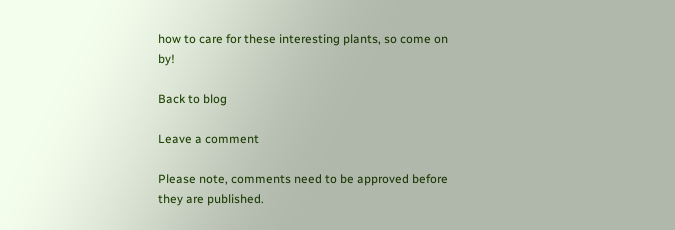how to care for these interesting plants, so come on by!

Back to blog

Leave a comment

Please note, comments need to be approved before they are published.